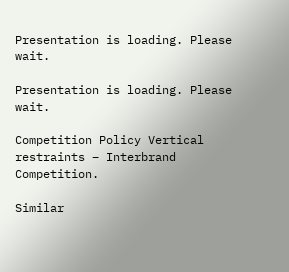Presentation is loading. Please wait.

Presentation is loading. Please wait.

Competition Policy Vertical restraints – Interbrand Competition.

Similar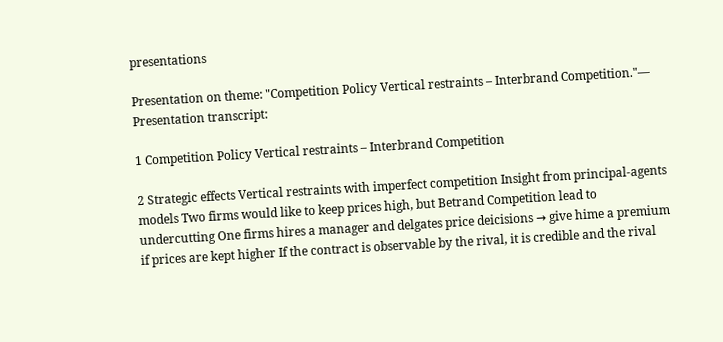presentations

Presentation on theme: "Competition Policy Vertical restraints – Interbrand Competition."— Presentation transcript:

1 Competition Policy Vertical restraints – Interbrand Competition

2 Strategic effects Vertical restraints with imperfect competition Insight from principal-agents models Two firms would like to keep prices high, but Betrand Competition lead to undercutting One firms hires a manager and delgates price deicisions → give hime a premium if prices are kept higher If the contract is observable by the rival, it is credible and the rival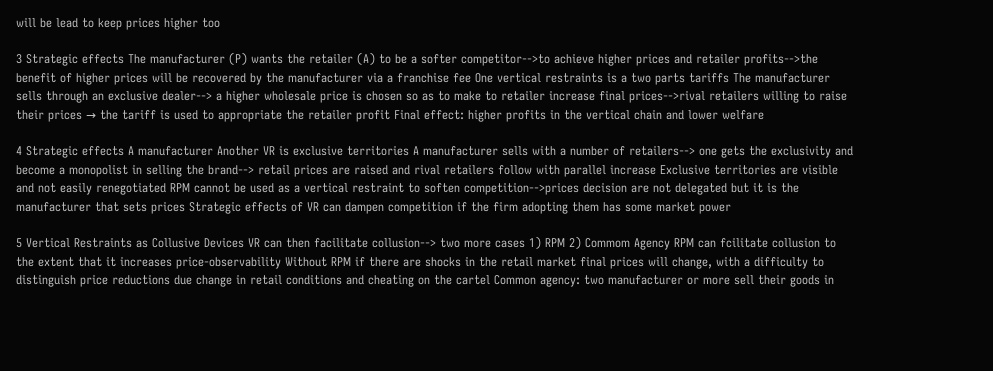will be lead to keep prices higher too

3 Strategic effects The manufacturer (P) wants the retailer (A) to be a softer competitor-->to achieve higher prices and retailer profits-->the benefit of higher prices will be recovered by the manufacturer via a franchise fee One vertical restraints is a two parts tariffs The manufacturer sells through an exclusive dealer--> a higher wholesale price is chosen so as to make to retailer increase final prices-->rival retailers willing to raise their prices → the tariff is used to appropriate the retailer profit Final effect: higher profits in the vertical chain and lower welfare

4 Strategic effects A manufacturer Another VR is exclusive territories A manufacturer sells with a number of retailers--> one gets the exclusivity and become a monopolist in selling the brand--> retail prices are raised and rival retailers follow with parallel increase Exclusive territories are visible and not easily renegotiated RPM cannot be used as a vertical restraint to soften competition-->prices decision are not delegated but it is the manufacturer that sets prices Strategic effects of VR can dampen competition if the firm adopting them has some market power

5 Vertical Restraints as Collusive Devices VR can then facilitate collusion--> two more cases 1) RPM 2) Commom Agency RPM can fcilitate collusion to the extent that it increases price-observability Without RPM if there are shocks in the retail market final prices will change, with a difficulty to distinguish price reductions due change in retail conditions and cheating on the cartel Common agency: two manufacturer or more sell their goods in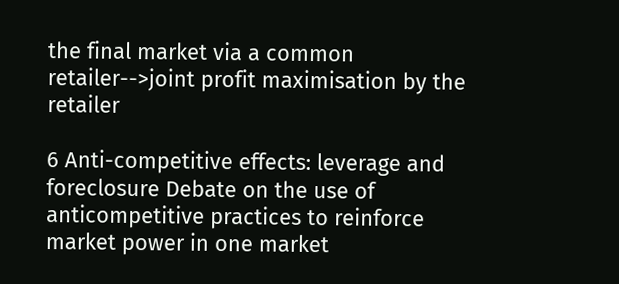the final market via a common retailer-->joint profit maximisation by the retailer

6 Anti-competitive effects: leverage and foreclosure Debate on the use of anticompetitive practices to reinforce market power in one market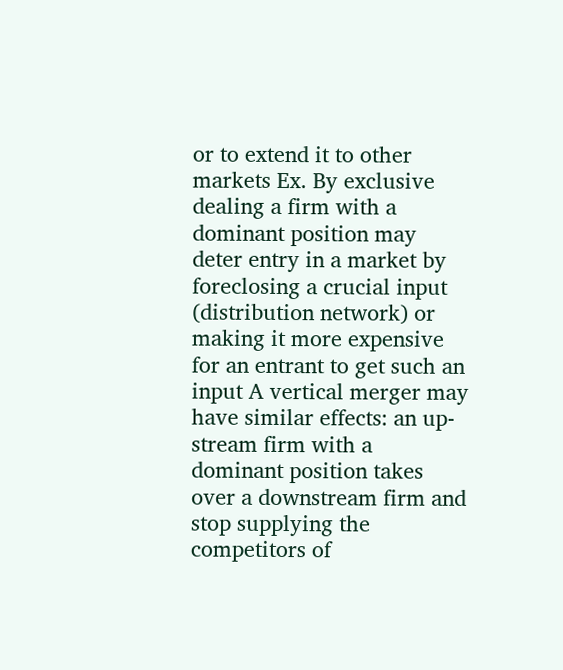or to extend it to other markets Ex. By exclusive dealing a firm with a dominant position may deter entry in a market by foreclosing a crucial input (distribution network) or making it more expensive for an entrant to get such an input A vertical merger may have similar effects: an up-stream firm with a dominant position takes over a downstream firm and stop supplying the competitors of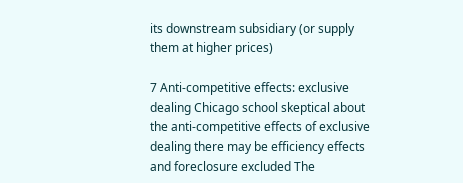its downstream subsidiary (or supply them at higher prices)

7 Anti-competitive effects: exclusive dealing Chicago school skeptical about the anti-competitive effects of exclusive dealing there may be efficiency effects and foreclosure excluded The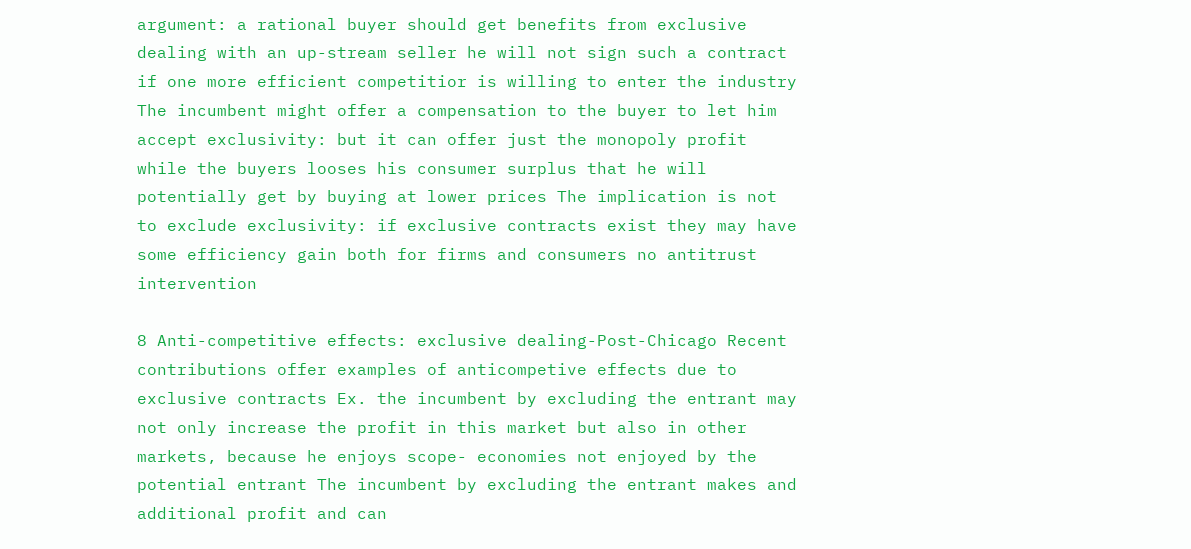argument: a rational buyer should get benefits from exclusive dealing with an up-stream seller he will not sign such a contract if one more efficient competitior is willing to enter the industry The incumbent might offer a compensation to the buyer to let him accept exclusivity: but it can offer just the monopoly profit while the buyers looses his consumer surplus that he will potentially get by buying at lower prices The implication is not to exclude exclusivity: if exclusive contracts exist they may have some efficiency gain both for firms and consumers no antitrust intervention

8 Anti-competitive effects: exclusive dealing-Post-Chicago Recent contributions offer examples of anticompetive effects due to exclusive contracts Ex. the incumbent by excluding the entrant may not only increase the profit in this market but also in other markets, because he enjoys scope- economies not enjoyed by the potential entrant The incumbent by excluding the entrant makes and additional profit and can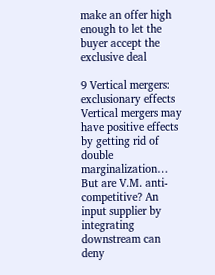make an offer high enough to let the buyer accept the exclusive deal

9 Vertical mergers: exclusionary effects Vertical mergers may have positive effects by getting rid of double marginalization… But are V.M. anti-competitive? An input supplier by integrating downstream can deny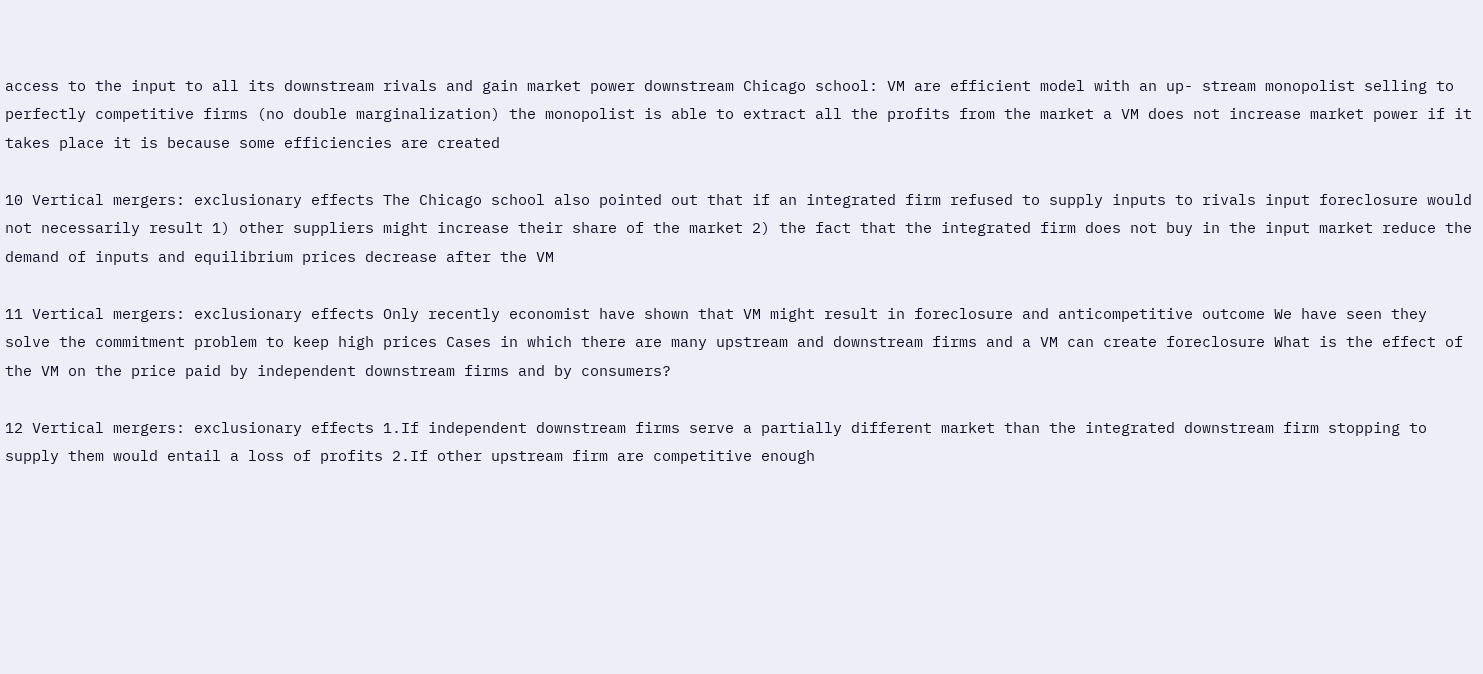access to the input to all its downstream rivals and gain market power downstream Chicago school: VM are efficient model with an up- stream monopolist selling to perfectly competitive firms (no double marginalization) the monopolist is able to extract all the profits from the market a VM does not increase market power if it takes place it is because some efficiencies are created

10 Vertical mergers: exclusionary effects The Chicago school also pointed out that if an integrated firm refused to supply inputs to rivals input foreclosure would not necessarily result 1) other suppliers might increase their share of the market 2) the fact that the integrated firm does not buy in the input market reduce the demand of inputs and equilibrium prices decrease after the VM

11 Vertical mergers: exclusionary effects Only recently economist have shown that VM might result in foreclosure and anticompetitive outcome We have seen they solve the commitment problem to keep high prices Cases in which there are many upstream and downstream firms and a VM can create foreclosure What is the effect of the VM on the price paid by independent downstream firms and by consumers?

12 Vertical mergers: exclusionary effects 1.If independent downstream firms serve a partially different market than the integrated downstream firm stopping to supply them would entail a loss of profits 2.If other upstream firm are competitive enough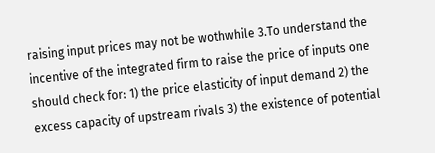raising input prices may not be wothwhile 3.To understand the incentive of the integrated firm to raise the price of inputs one should check for: 1) the price elasticity of input demand 2) the excess capacity of upstream rivals 3) the existence of potential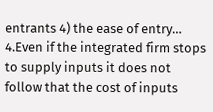entrants 4) the ease of entry… 4.Even if the integrated firm stops to supply inputs it does not follow that the cost of inputs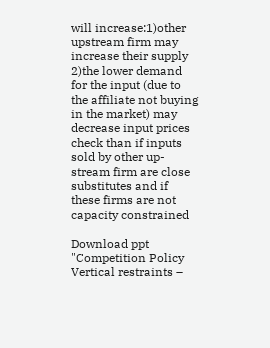will increase:1)other upstream firm may increase their supply 2)the lower demand for the input (due to the affiliate not buying in the market) may decrease input prices check than if inputs sold by other up- stream firm are close substitutes and if these firms are not capacity constrained

Download ppt "Competition Policy Vertical restraints –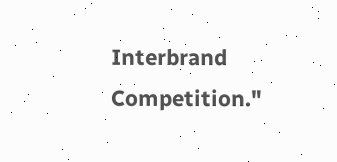Interbrand Competition."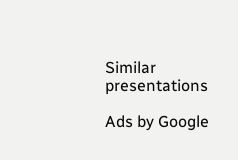Similar presentations

Ads by Google